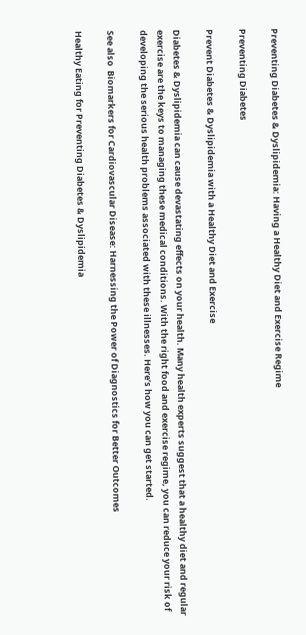Preventing Diabetes & Dyslipidemia: Having a Healthy Diet and Exercise Regime

Preventing Diabetes

Prevent Diabetes & Dyslipidemia with a Healthy Diet and Exercise

Diabetes & Dyslipidemia can cause devastating effects on your health. Many health experts suggest that a healthy diet and regular exercise are the keys to managing these medical conditions. With the right food and exercise regime, you can reduce your risk of developing the serious health problems associated with these illnesses. Here’s how you can get started.

See also  Biomarkers for Cardiovascular Disease: Harnessing the Power of Diagnostics for Better Outcomes

Healthy Eating for Preventing Diabetes & Dyslipidemia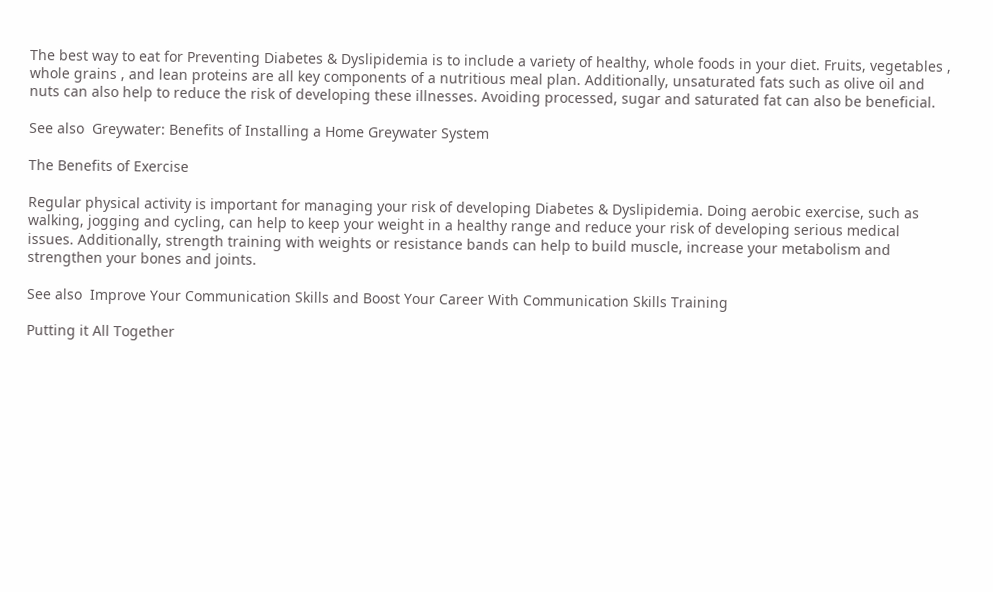The best way to eat for Preventing Diabetes & Dyslipidemia is to include a variety of healthy, whole foods in your diet. Fruits, vegetables , whole grains , and lean proteins are all key components of a nutritious meal plan. Additionally, unsaturated fats such as olive oil and nuts can also help to reduce the risk of developing these illnesses. Avoiding processed, sugar and saturated fat can also be beneficial.

See also  Greywater: Benefits of Installing a Home Greywater System

The Benefits of Exercise

Regular physical activity is important for managing your risk of developing Diabetes & Dyslipidemia. Doing aerobic exercise, such as walking, jogging and cycling, can help to keep your weight in a healthy range and reduce your risk of developing serious medical issues. Additionally, strength training with weights or resistance bands can help to build muscle, increase your metabolism and strengthen your bones and joints.

See also  Improve Your Communication Skills and Boost Your Career With Communication Skills Training

Putting it All Together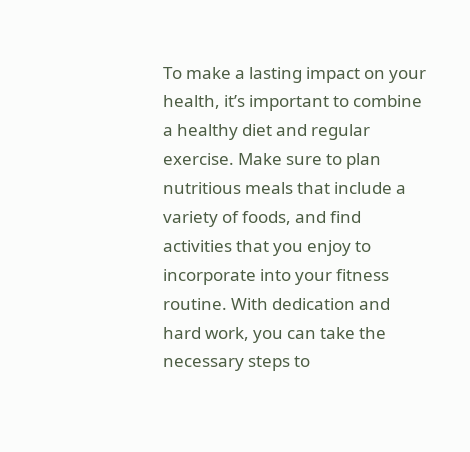To make a lasting impact on your health, it’s important to combine a healthy diet and regular exercise. Make sure to plan nutritious meals that include a variety of foods, and find activities that you enjoy to incorporate into your fitness routine. With dedication and hard work, you can take the necessary steps to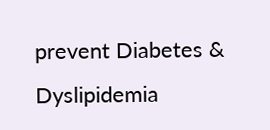prevent Diabetes & Dyslipidemia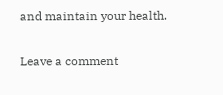and maintain your health.

Leave a comment